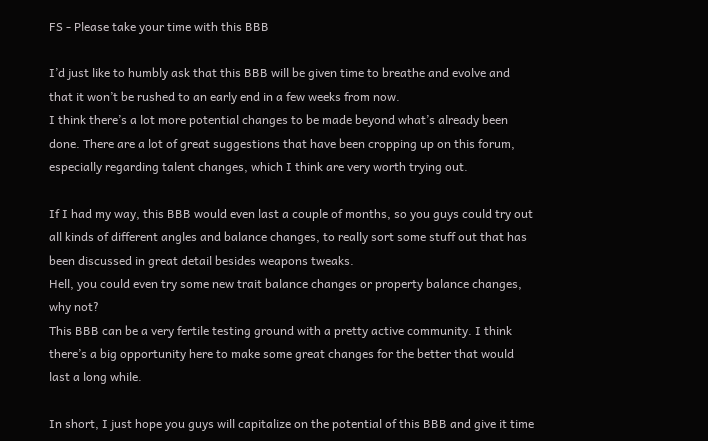FS - Please take your time with this BBB

I’d just like to humbly ask that this BBB will be given time to breathe and evolve and that it won’t be rushed to an early end in a few weeks from now.
I think there’s a lot more potential changes to be made beyond what’s already been done. There are a lot of great suggestions that have been cropping up on this forum, especially regarding talent changes, which I think are very worth trying out.

If I had my way, this BBB would even last a couple of months, so you guys could try out all kinds of different angles and balance changes, to really sort some stuff out that has been discussed in great detail besides weapons tweaks.
Hell, you could even try some new trait balance changes or property balance changes, why not?
This BBB can be a very fertile testing ground with a pretty active community. I think there’s a big opportunity here to make some great changes for the better that would last a long while.

In short, I just hope you guys will capitalize on the potential of this BBB and give it time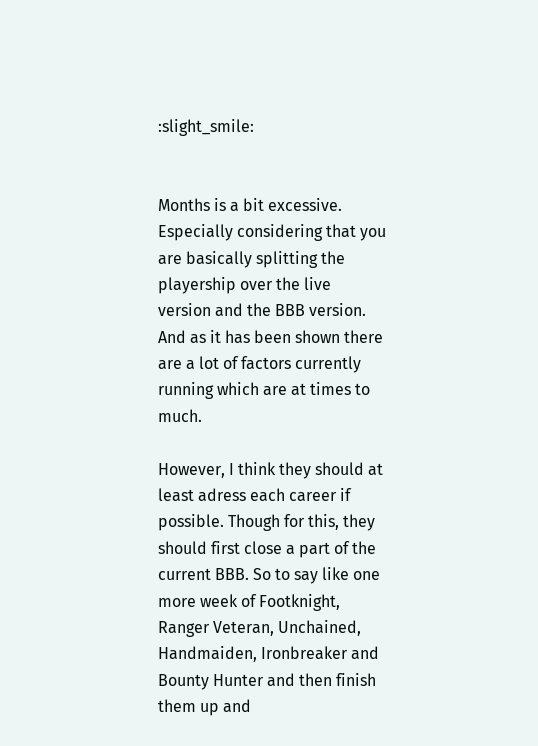:slight_smile:


Months is a bit excessive. Especially considering that you are basically splitting the playership over the live version and the BBB version. And as it has been shown there are a lot of factors currently running which are at times to much.

However, I think they should at least adress each career if possible. Though for this, they should first close a part of the current BBB. So to say like one more week of Footknight, Ranger Veteran, Unchained, Handmaiden, Ironbreaker and Bounty Hunter and then finish them up and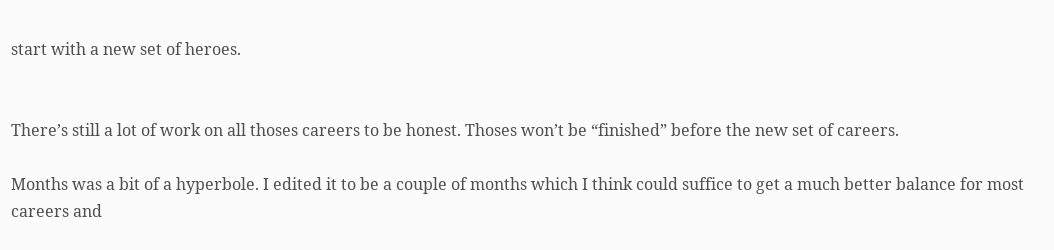start with a new set of heroes.


There’s still a lot of work on all thoses careers to be honest. Thoses won’t be “finished” before the new set of careers.

Months was a bit of a hyperbole. I edited it to be a couple of months which I think could suffice to get a much better balance for most careers and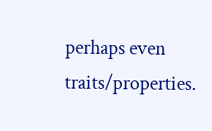perhaps even traits/properties.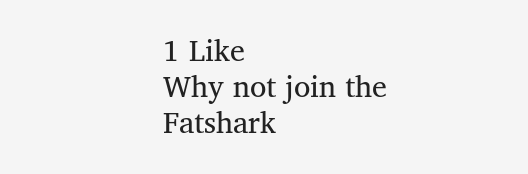1 Like
Why not join the Fatshark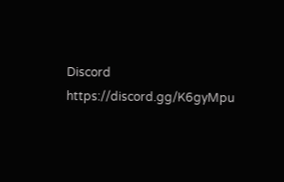Discord https://discord.gg/K6gyMpu